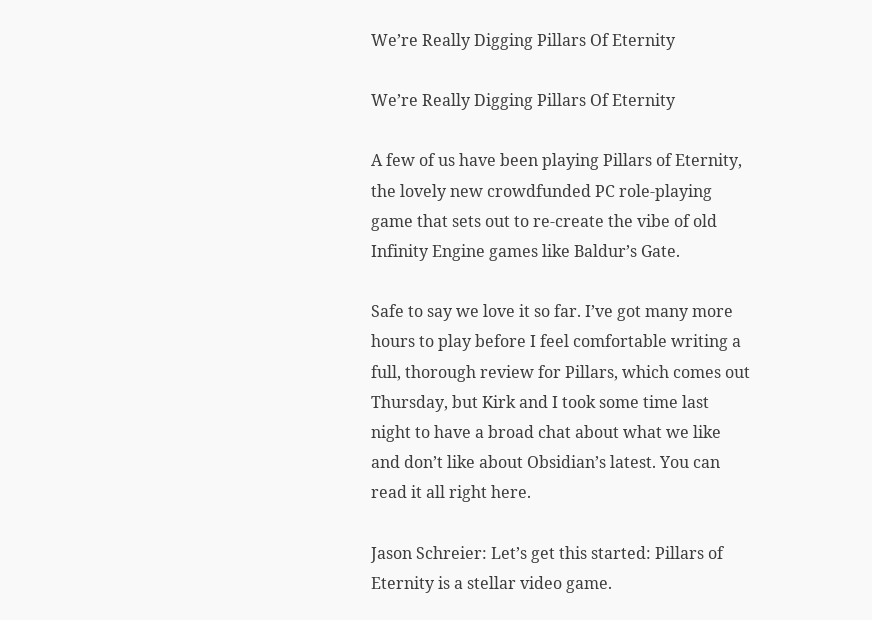We’re Really Digging Pillars Of Eternity

We’re Really Digging Pillars Of Eternity

A few of us have been playing Pillars of Eternity, the lovely new crowdfunded PC role-playing game that sets out to re-create the vibe of old Infinity Engine games like Baldur’s Gate.

Safe to say we love it so far. I’ve got many more hours to play before I feel comfortable writing a full, thorough review for Pillars, which comes out Thursday, but Kirk and I took some time last night to have a broad chat about what we like and don’t like about Obsidian’s latest. You can read it all right here.

Jason Schreier: Let’s get this started: Pillars of Eternity is a stellar video game.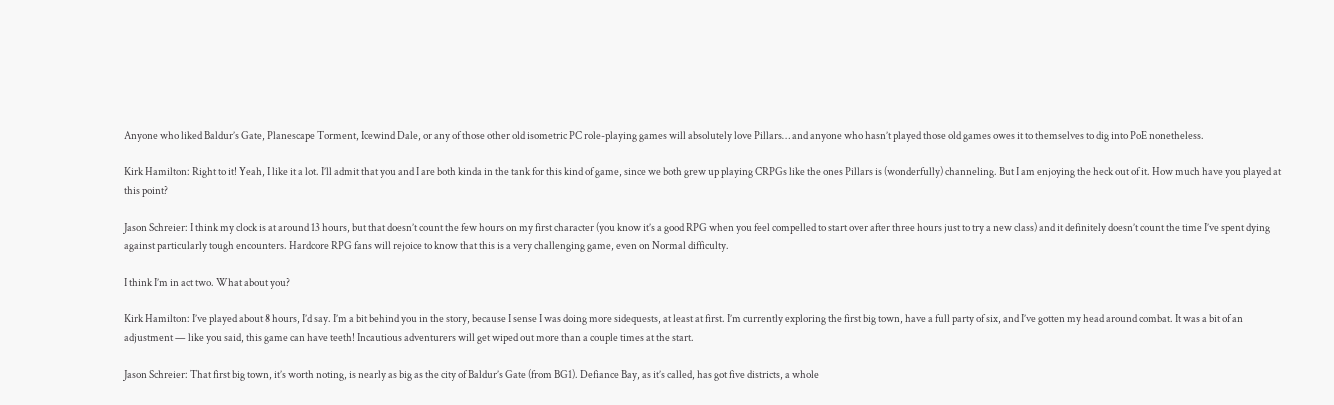Anyone who liked Baldur’s Gate, Planescape Torment, Icewind Dale, or any of those other old isometric PC role-playing games will absolutely love Pillars… and anyone who hasn’t played those old games owes it to themselves to dig into PoE nonetheless.

Kirk Hamilton: Right to it! Yeah, I like it a lot. I’ll admit that you and I are both kinda in the tank for this kind of game, since we both grew up playing CRPGs like the ones Pillars is (wonderfully) channeling. But I am enjoying the heck out of it. How much have you played at this point?

Jason Schreier: I think my clock is at around 13 hours, but that doesn’t count the few hours on my first character (you know it’s a good RPG when you feel compelled to start over after three hours just to try a new class) and it definitely doesn’t count the time I’ve spent dying against particularly tough encounters. Hardcore RPG fans will rejoice to know that this is a very challenging game, even on Normal difficulty.

I think I’m in act two. What about you?

Kirk Hamilton: I’ve played about 8 hours, I’d say. I’m a bit behind you in the story, because I sense I was doing more sidequests, at least at first. I’m currently exploring the first big town, have a full party of six, and I’ve gotten my head around combat. It was a bit of an adjustment — like you said, this game can have teeth! Incautious adventurers will get wiped out more than a couple times at the start.

Jason Schreier: That first big town, it’s worth noting, is nearly as big as the city of Baldur’s Gate (from BG1). Defiance Bay, as it’s called, has got five districts, a whole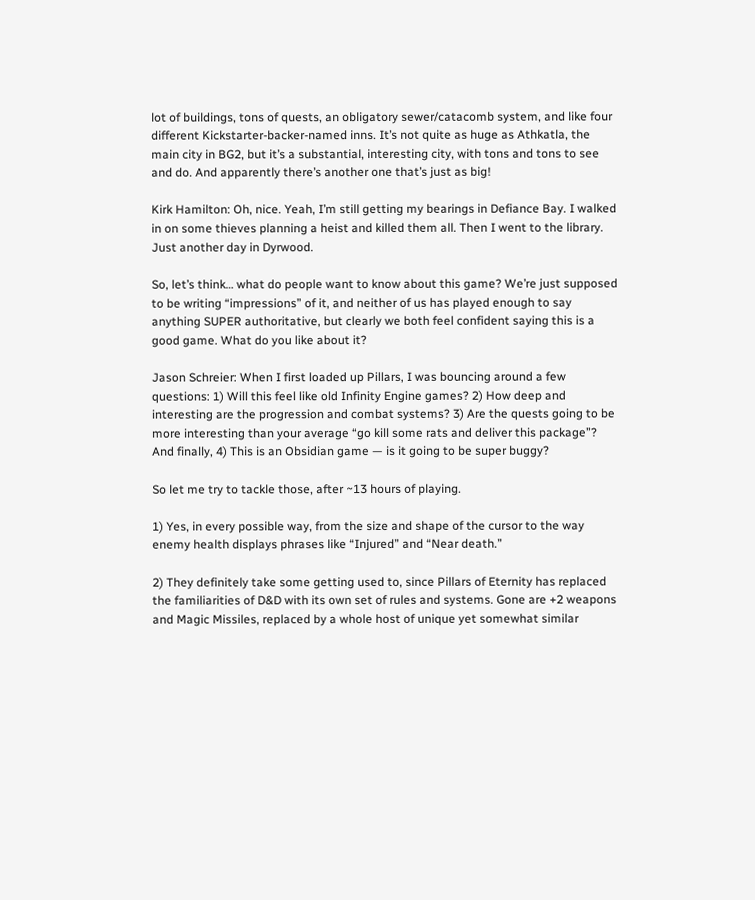lot of buildings, tons of quests, an obligatory sewer/catacomb system, and like four different Kickstarter-backer-named inns. It’s not quite as huge as Athkatla, the main city in BG2, but it’s a substantial, interesting city, with tons and tons to see and do. And apparently there’s another one that’s just as big!

Kirk Hamilton: Oh, nice. Yeah, I’m still getting my bearings in Defiance Bay. I walked in on some thieves planning a heist and killed them all. Then I went to the library. Just another day in Dyrwood.

So, let’s think… what do people want to know about this game? We’re just supposed to be writing “impressions” of it, and neither of us has played enough to say anything SUPER authoritative, but clearly we both feel confident saying this is a good game. What do you like about it?

Jason Schreier: When I first loaded up Pillars, I was bouncing around a few questions: 1) Will this feel like old Infinity Engine games? 2) How deep and interesting are the progression and combat systems? 3) Are the quests going to be more interesting than your average “go kill some rats and deliver this package”? And finally, 4) This is an Obsidian game — is it going to be super buggy?

So let me try to tackle those, after ~13 hours of playing.

1) Yes, in every possible way, from the size and shape of the cursor to the way enemy health displays phrases like “Injured” and “Near death.”

2) They definitely take some getting used to, since Pillars of Eternity has replaced the familiarities of D&D with its own set of rules and systems. Gone are +2 weapons and Magic Missiles, replaced by a whole host of unique yet somewhat similar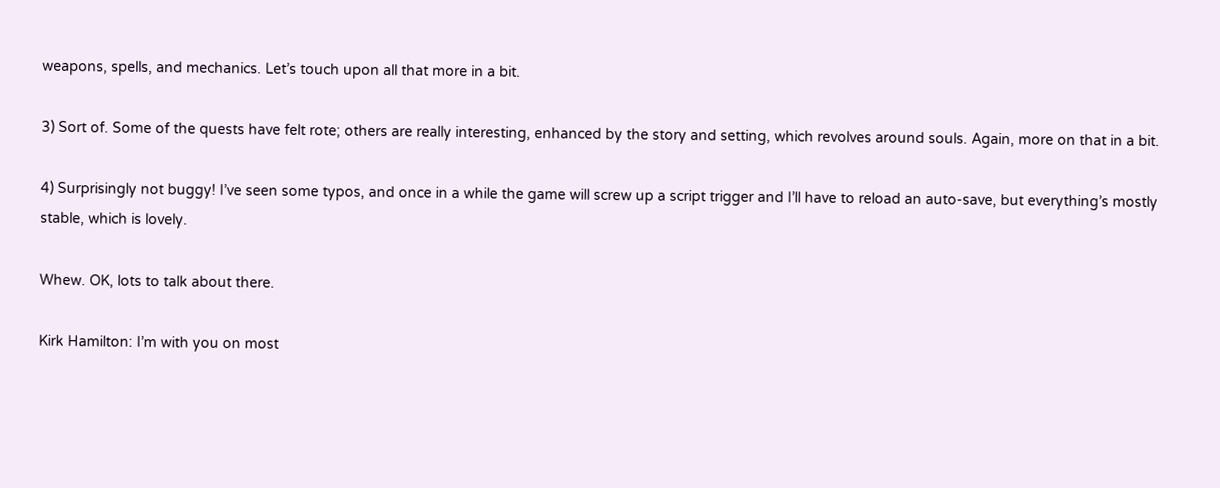weapons, spells, and mechanics. Let’s touch upon all that more in a bit.

3) Sort of. Some of the quests have felt rote; others are really interesting, enhanced by the story and setting, which revolves around souls. Again, more on that in a bit.

4) Surprisingly not buggy! I’ve seen some typos, and once in a while the game will screw up a script trigger and I’ll have to reload an auto-save, but everything’s mostly stable, which is lovely.

Whew. OK, lots to talk about there.

Kirk Hamilton: I’m with you on most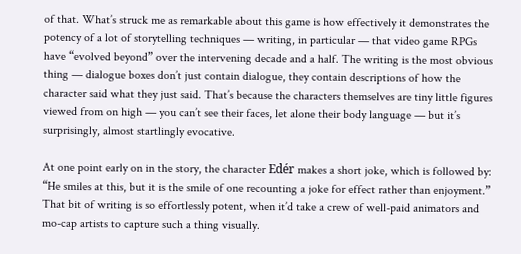of that. What’s struck me as remarkable about this game is how effectively it demonstrates the potency of a lot of storytelling techniques — writing, in particular — that video game RPGs have “evolved beyond” over the intervening decade and a half. The writing is the most obvious thing — dialogue boxes don’t just contain dialogue, they contain descriptions of how the character said what they just said. That’s because the characters themselves are tiny little figures viewed from on high — you can’t see their faces, let alone their body language — but it’s surprisingly, almost startlingly evocative.

At one point early on in the story, the character Edér makes a short joke, which is followed by: “He smiles at this, but it is the smile of one recounting a joke for effect rather than enjoyment.” That bit of writing is so effortlessly potent, when it’d take a crew of well-paid animators and mo-cap artists to capture such a thing visually.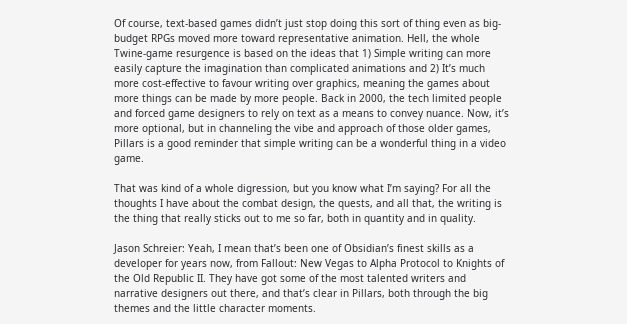Of course, text-based games didn’t just stop doing this sort of thing even as big-budget RPGs moved more toward representative animation. Hell, the whole Twine-game resurgence is based on the ideas that 1) Simple writing can more easily capture the imagination than complicated animations and 2) It’s much more cost-effective to favour writing over graphics, meaning the games about more things can be made by more people. Back in 2000, the tech limited people and forced game designers to rely on text as a means to convey nuance. Now, it’s more optional, but in channeling the vibe and approach of those older games, Pillars is a good reminder that simple writing can be a wonderful thing in a video game.

That was kind of a whole digression, but you know what I’m saying? For all the thoughts I have about the combat design, the quests, and all that, the writing is the thing that really sticks out to me so far, both in quantity and in quality.

Jason Schreier: Yeah, I mean that’s been one of Obsidian’s finest skills as a developer for years now, from Fallout: New Vegas to Alpha Protocol to Knights of the Old Republic II. They have got some of the most talented writers and narrative designers out there, and that’s clear in Pillars, both through the big themes and the little character moments.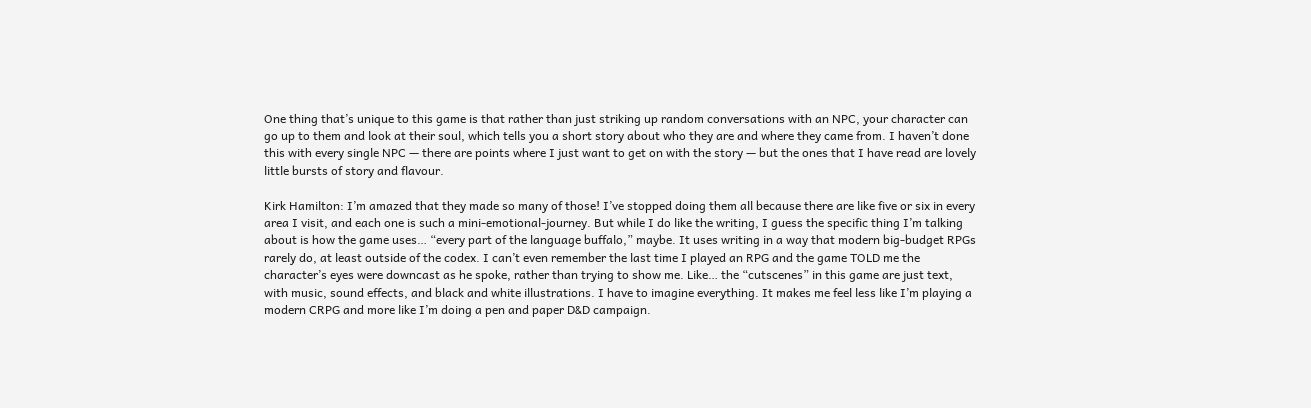One thing that’s unique to this game is that rather than just striking up random conversations with an NPC, your character can go up to them and look at their soul, which tells you a short story about who they are and where they came from. I haven’t done this with every single NPC — there are points where I just want to get on with the story — but the ones that I have read are lovely little bursts of story and flavour.

Kirk Hamilton: I’m amazed that they made so many of those! I’ve stopped doing them all because there are like five or six in every area I visit, and each one is such a mini-emotional-journey. But while I do like the writing, I guess the specific thing I’m talking about is how the game uses… “every part of the language buffalo,” maybe. It uses writing in a way that modern big-budget RPGs rarely do, at least outside of the codex. I can’t even remember the last time I played an RPG and the game TOLD me the character’s eyes were downcast as he spoke, rather than trying to show me. Like… the “cutscenes” in this game are just text, with music, sound effects, and black and white illustrations. I have to imagine everything. It makes me feel less like I’m playing a modern CRPG and more like I’m doing a pen and paper D&D campaign.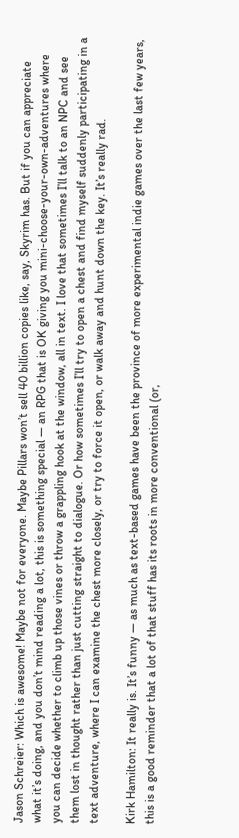Jason Schreier: Which is awesome! Maybe not for everyone. Maybe Pillars won’t sell 40 billion copies like, say, Skyrim has. But if you can appreciate what it’s doing, and you don’t mind reading a lot, this is something special — an RPG that is OK giving you mini-choose-your-own-adventures where you can decide whether to climb up those vines or throw a grappling hook at the window, all in text. I love that sometimes I’ll talk to an NPC and see them lost in thought rather than just cutting straight to dialogue. Or how sometimes I’ll try to open a chest and find myself suddenly participating in a text adventure, where I can examine the chest more closely, or try to force it open, or walk away and hunt down the key. It’s really rad.

Kirk Hamilton: It really is. It’s funny — as much as text-based games have been the province of more experimental indie games over the last few years, this is a good reminder that a lot of that stuff has its roots in more conventional (or,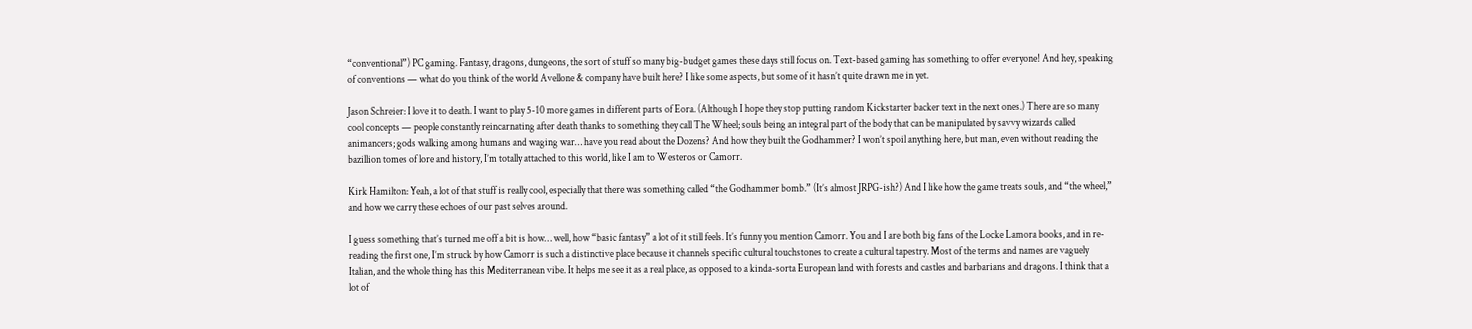“conventional”) PC gaming. Fantasy, dragons, dungeons, the sort of stuff so many big-budget games these days still focus on. Text-based gaming has something to offer everyone! And hey, speaking of conventions — what do you think of the world Avellone & company have built here? I like some aspects, but some of it hasn’t quite drawn me in yet.

Jason Schreier: I love it to death. I want to play 5-10 more games in different parts of Eora. (Although I hope they stop putting random Kickstarter backer text in the next ones.) There are so many cool concepts — people constantly reincarnating after death thanks to something they call The Wheel; souls being an integral part of the body that can be manipulated by savvy wizards called animancers; gods walking among humans and waging war… have you read about the Dozens? And how they built the Godhammer? I won’t spoil anything here, but man, even without reading the bazillion tomes of lore and history, I’m totally attached to this world, like I am to Westeros or Camorr.

Kirk Hamilton: Yeah, a lot of that stuff is really cool, especially that there was something called “the Godhammer bomb.” (It’s almost JRPG-ish?) And I like how the game treats souls, and “the wheel,” and how we carry these echoes of our past selves around.

I guess something that’s turned me off a bit is how… well, how “basic fantasy” a lot of it still feels. It’s funny you mention Camorr. You and I are both big fans of the Locke Lamora books, and in re-reading the first one, I’m struck by how Camorr is such a distinctive place because it channels specific cultural touchstones to create a cultural tapestry. Most of the terms and names are vaguely Italian, and the whole thing has this Mediterranean vibe. It helps me see it as a real place, as opposed to a kinda-sorta European land with forests and castles and barbarians and dragons. I think that a lot of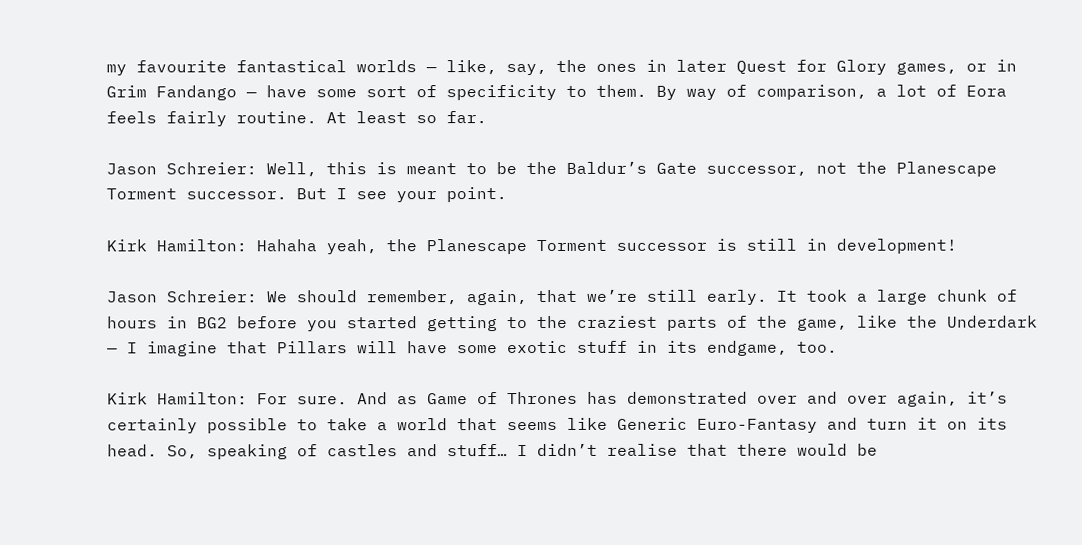my favourite fantastical worlds — like, say, the ones in later Quest for Glory games, or in Grim Fandango — have some sort of specificity to them. By way of comparison, a lot of Eora feels fairly routine. At least so far.

Jason Schreier: Well, this is meant to be the Baldur’s Gate successor, not the Planescape Torment successor. But I see your point.

Kirk Hamilton: Hahaha yeah, the Planescape Torment successor is still in development!

Jason Schreier: We should remember, again, that we’re still early. It took a large chunk of hours in BG2 before you started getting to the craziest parts of the game, like the Underdark — I imagine that Pillars will have some exotic stuff in its endgame, too.

Kirk Hamilton: For sure. And as Game of Thrones has demonstrated over and over again, it’s certainly possible to take a world that seems like Generic Euro-Fantasy and turn it on its head. So, speaking of castles and stuff… I didn’t realise that there would be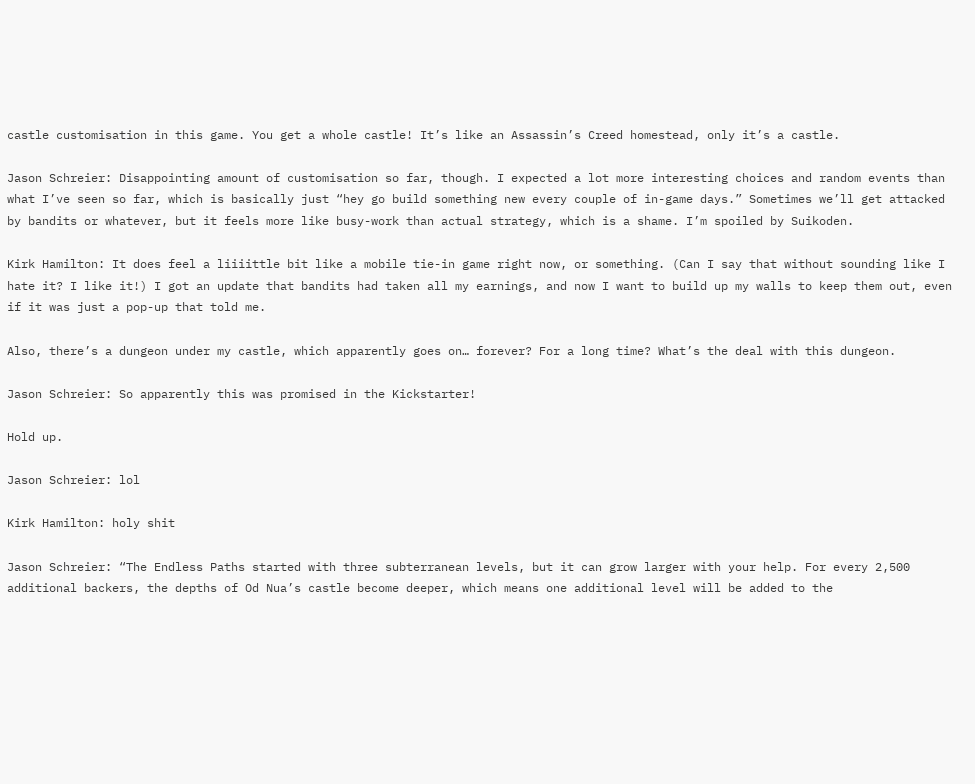castle customisation in this game. You get a whole castle! It’s like an Assassin’s Creed homestead, only it’s a castle.

Jason Schreier: Disappointing amount of customisation so far, though. I expected a lot more interesting choices and random events than what I’ve seen so far, which is basically just “hey go build something new every couple of in-game days.” Sometimes we’ll get attacked by bandits or whatever, but it feels more like busy-work than actual strategy, which is a shame. I’m spoiled by Suikoden.

Kirk Hamilton: It does feel a liiiittle bit like a mobile tie-in game right now, or something. (Can I say that without sounding like I hate it? I like it!) I got an update that bandits had taken all my earnings, and now I want to build up my walls to keep them out, even if it was just a pop-up that told me.

Also, there’s a dungeon under my castle, which apparently goes on… forever? For a long time? What’s the deal with this dungeon.

Jason Schreier: So apparently this was promised in the Kickstarter!

Hold up.

Jason Schreier: lol

Kirk Hamilton: holy shit

Jason Schreier: “The Endless Paths started with three subterranean levels, but it can grow larger with your help. For every 2,500 additional backers, the depths of Od Nua’s castle become deeper, which means one additional level will be added to the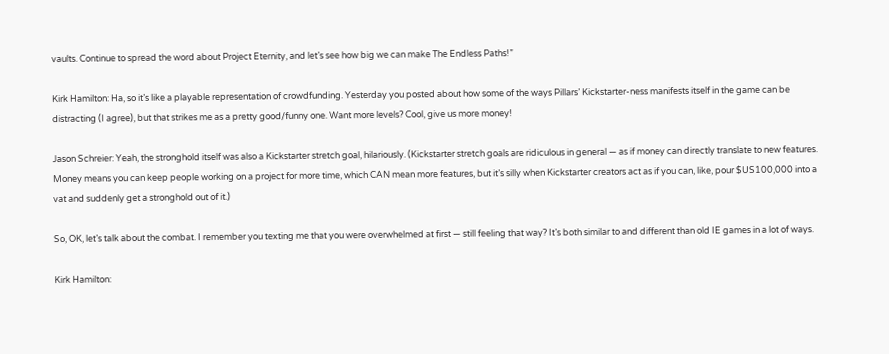vaults. Continue to spread the word about Project Eternity, and let’s see how big we can make The Endless Paths!”

Kirk Hamilton: Ha, so it’s like a playable representation of crowdfunding. Yesterday you posted about how some of the ways Pillars’ Kickstarter-ness manifests itself in the game can be distracting (I agree), but that strikes me as a pretty good/funny one. Want more levels? Cool, give us more money!

Jason Schreier: Yeah, the stronghold itself was also a Kickstarter stretch goal, hilariously. (Kickstarter stretch goals are ridiculous in general — as if money can directly translate to new features. Money means you can keep people working on a project for more time, which CAN mean more features, but it’s silly when Kickstarter creators act as if you can, like, pour $US100,000 into a vat and suddenly get a stronghold out of it.)

So, OK, let’s talk about the combat. I remember you texting me that you were overwhelmed at first — still feeling that way? It’s both similar to and different than old IE games in a lot of ways.

Kirk Hamilton: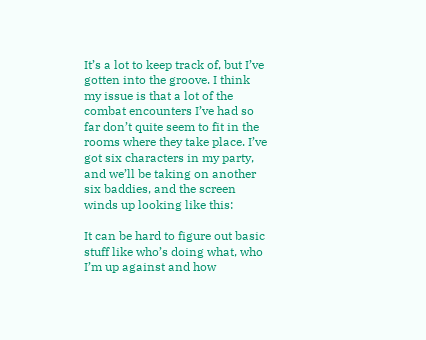It’s a lot to keep track of, but I’ve gotten into the groove. I think my issue is that a lot of the combat encounters I’ve had so far don’t quite seem to fit in the rooms where they take place. I’ve got six characters in my party, and we’ll be taking on another six baddies, and the screen winds up looking like this:

It can be hard to figure out basic stuff like who’s doing what, who I’m up against and how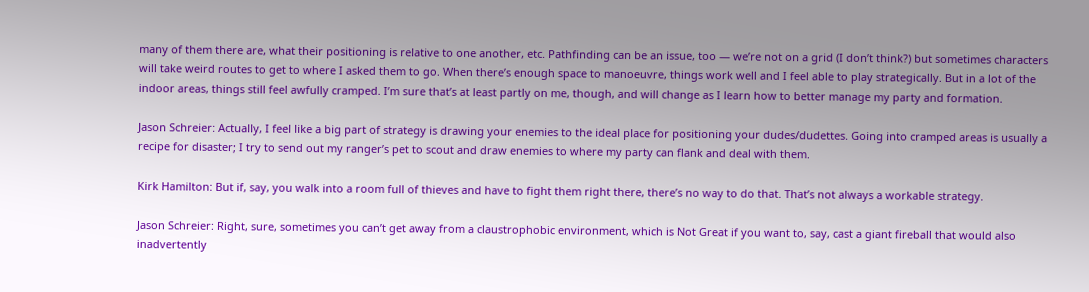many of them there are, what their positioning is relative to one another, etc. Pathfinding can be an issue, too — we’re not on a grid (I don’t think?) but sometimes characters will take weird routes to get to where I asked them to go. When there’s enough space to manoeuvre, things work well and I feel able to play strategically. But in a lot of the indoor areas, things still feel awfully cramped. I’m sure that’s at least partly on me, though, and will change as I learn how to better manage my party and formation.

Jason Schreier: Actually, I feel like a big part of strategy is drawing your enemies to the ideal place for positioning your dudes/dudettes. Going into cramped areas is usually a recipe for disaster; I try to send out my ranger’s pet to scout and draw enemies to where my party can flank and deal with them.

Kirk Hamilton: But if, say, you walk into a room full of thieves and have to fight them right there, there’s no way to do that. That’s not always a workable strategy.

Jason Schreier: Right, sure, sometimes you can’t get away from a claustrophobic environment, which is Not Great if you want to, say, cast a giant fireball that would also inadvertently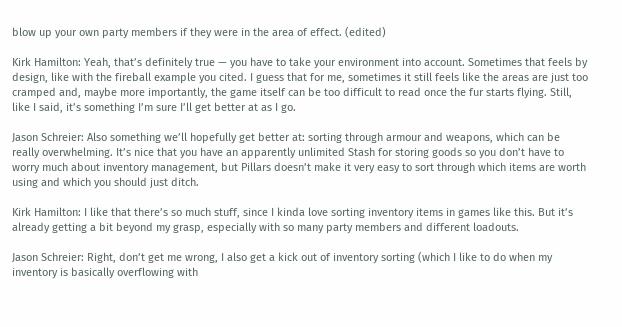blow up your own party members if they were in the area of effect. (edited)

Kirk Hamilton: Yeah, that’s definitely true — you have to take your environment into account. Sometimes that feels by design, like with the fireball example you cited. I guess that for me, sometimes it still feels like the areas are just too cramped and, maybe more importantly, the game itself can be too difficult to read once the fur starts flying. Still, like I said, it’s something I’m sure I’ll get better at as I go.

Jason Schreier: Also something we’ll hopefully get better at: sorting through armour and weapons, which can be really overwhelming. It’s nice that you have an apparently unlimited Stash for storing goods so you don’t have to worry much about inventory management, but Pillars doesn’t make it very easy to sort through which items are worth using and which you should just ditch.

Kirk Hamilton: I like that there’s so much stuff, since I kinda love sorting inventory items in games like this. But it’s already getting a bit beyond my grasp, especially with so many party members and different loadouts.

Jason Schreier: Right, don’t get me wrong, I also get a kick out of inventory sorting (which I like to do when my inventory is basically overflowing with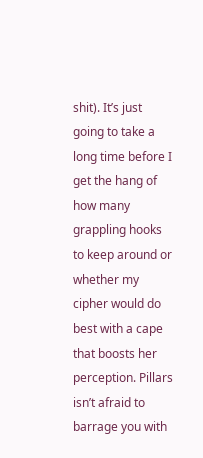shit). It’s just going to take a long time before I get the hang of how many grappling hooks to keep around or whether my cipher would do best with a cape that boosts her perception. Pillars isn’t afraid to barrage you with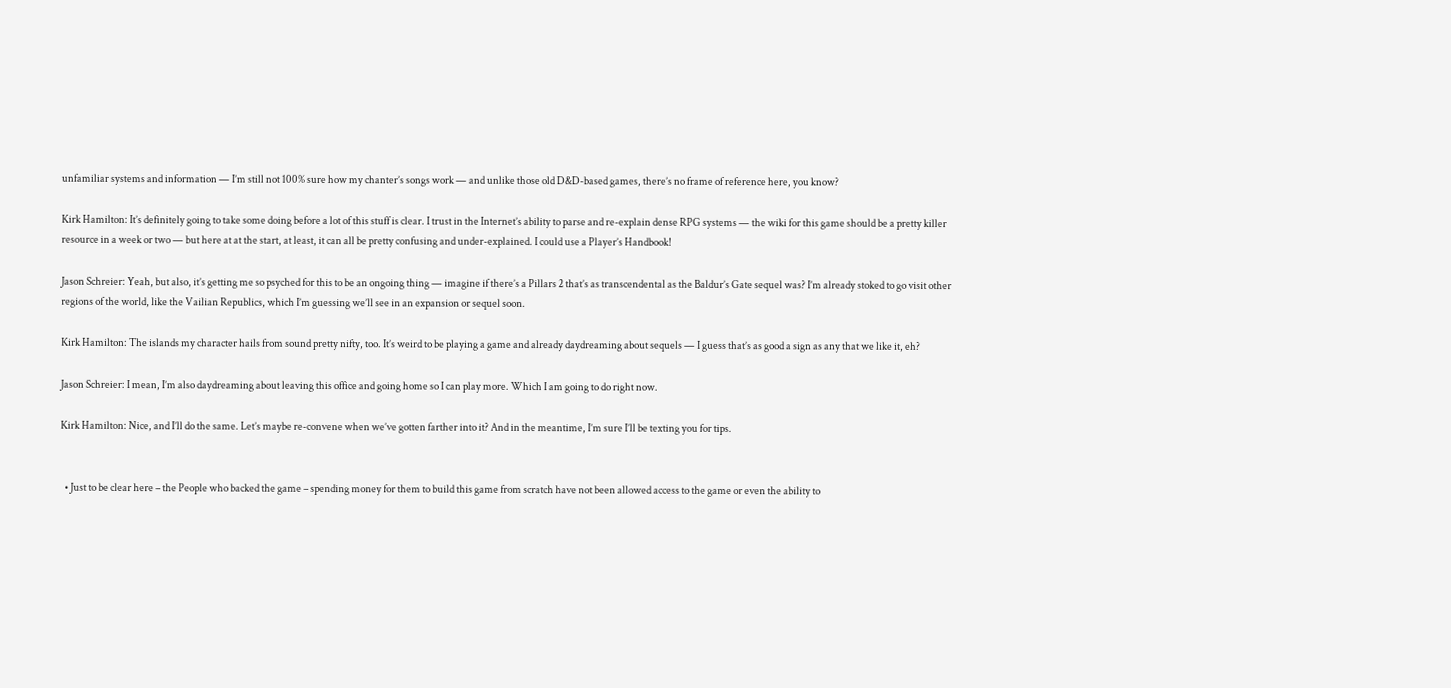unfamiliar systems and information — I’m still not 100% sure how my chanter’s songs work — and unlike those old D&D-based games, there’s no frame of reference here, you know?

Kirk Hamilton: It’s definitely going to take some doing before a lot of this stuff is clear. I trust in the Internet’s ability to parse and re-explain dense RPG systems — the wiki for this game should be a pretty killer resource in a week or two — but here at at the start, at least, it can all be pretty confusing and under-explained. I could use a Player’s Handbook!

Jason Schreier: Yeah, but also, it’s getting me so psyched for this to be an ongoing thing — imagine if there’s a Pillars 2 that’s as transcendental as the Baldur’s Gate sequel was? I’m already stoked to go visit other regions of the world, like the Vailian Republics, which I’m guessing we’ll see in an expansion or sequel soon.

Kirk Hamilton: The islands my character hails from sound pretty nifty, too. It’s weird to be playing a game and already daydreaming about sequels — I guess that’s as good a sign as any that we like it, eh?

Jason Schreier: I mean, I’m also daydreaming about leaving this office and going home so I can play more. Which I am going to do right now.

Kirk Hamilton: Nice, and I’ll do the same. Let’s maybe re-convene when we’ve gotten farther into it? And in the meantime, I’m sure I’ll be texting you for tips.


  • Just to be clear here – the People who backed the game – spending money for them to build this game from scratch have not been allowed access to the game or even the ability to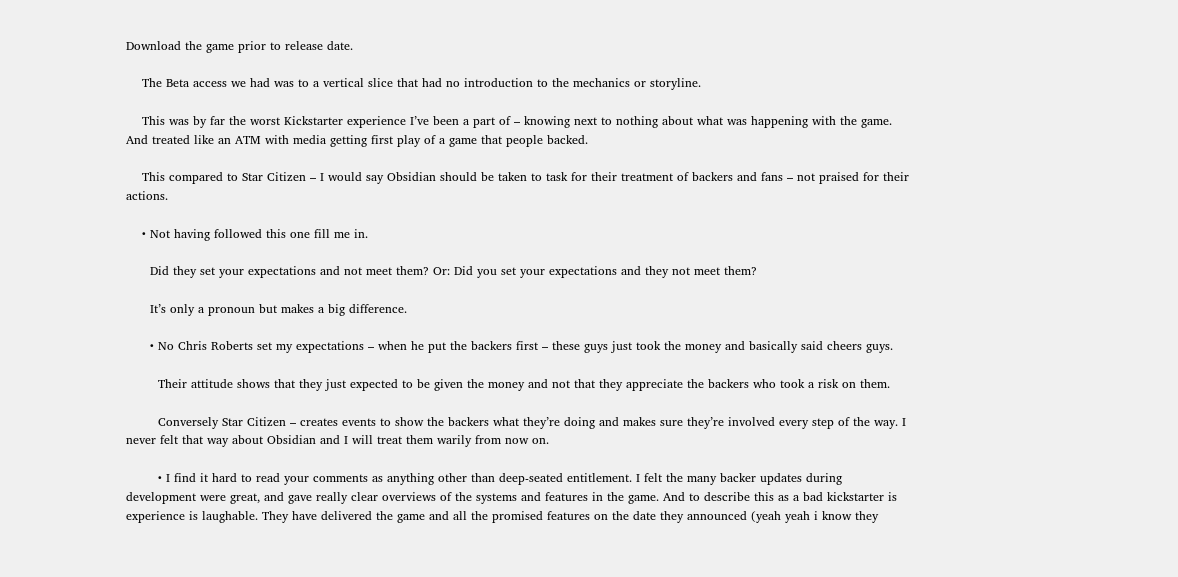Download the game prior to release date.

    The Beta access we had was to a vertical slice that had no introduction to the mechanics or storyline.

    This was by far the worst Kickstarter experience I’ve been a part of – knowing next to nothing about what was happening with the game. And treated like an ATM with media getting first play of a game that people backed.

    This compared to Star Citizen – I would say Obsidian should be taken to task for their treatment of backers and fans – not praised for their actions.

    • Not having followed this one fill me in.

      Did they set your expectations and not meet them? Or: Did you set your expectations and they not meet them?

      It’s only a pronoun but makes a big difference.

      • No Chris Roberts set my expectations – when he put the backers first – these guys just took the money and basically said cheers guys.

        Their attitude shows that they just expected to be given the money and not that they appreciate the backers who took a risk on them.

        Conversely Star Citizen – creates events to show the backers what they’re doing and makes sure they’re involved every step of the way. I never felt that way about Obsidian and I will treat them warily from now on.

        • I find it hard to read your comments as anything other than deep-seated entitlement. I felt the many backer updates during development were great, and gave really clear overviews of the systems and features in the game. And to describe this as a bad kickstarter is experience is laughable. They have delivered the game and all the promised features on the date they announced (yeah yeah i know they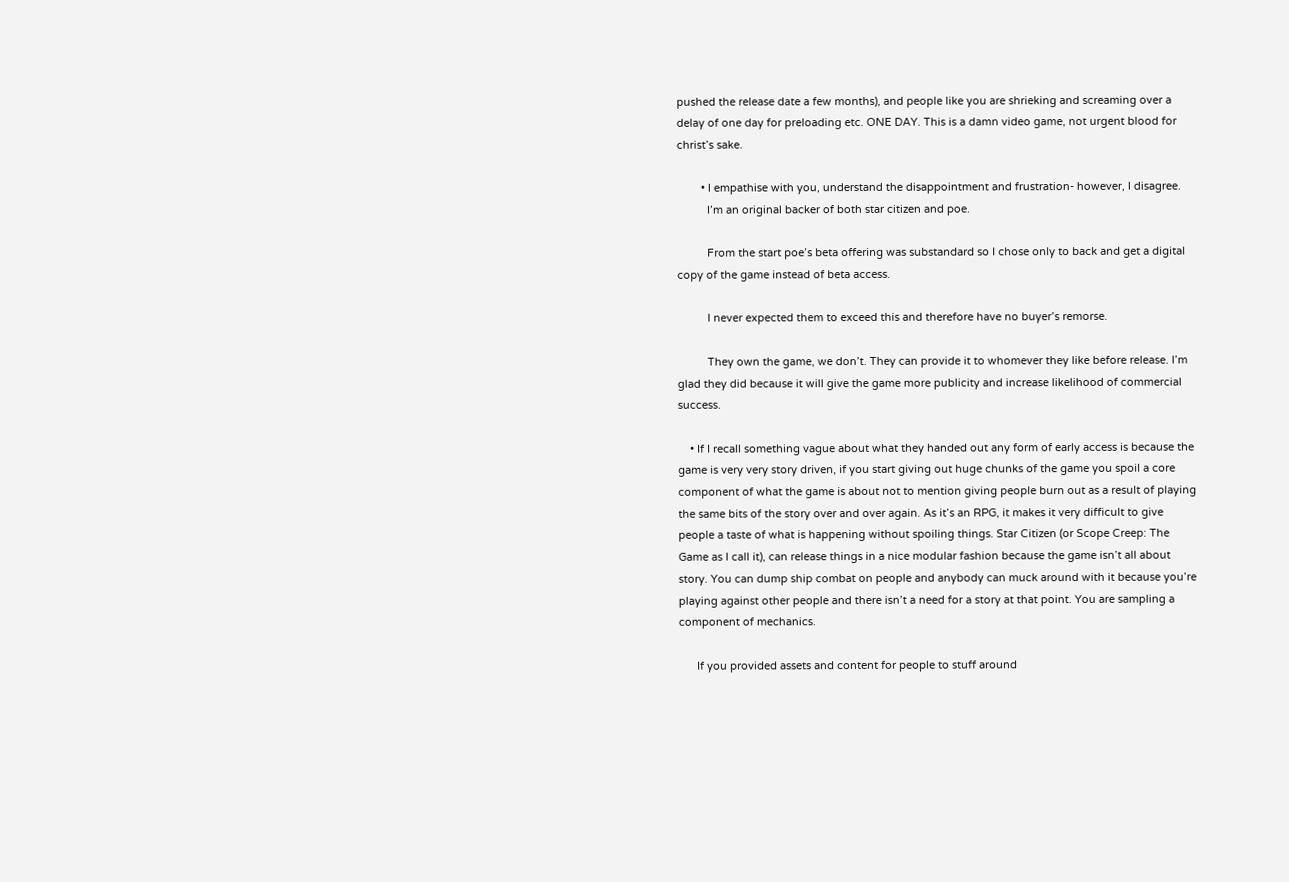pushed the release date a few months), and people like you are shrieking and screaming over a delay of one day for preloading etc. ONE DAY. This is a damn video game, not urgent blood for christ’s sake.

        • I empathise with you, understand the disappointment and frustration- however, I disagree.
          I’m an original backer of both star citizen and poe.

          From the start poe’s beta offering was substandard so I chose only to back and get a digital copy of the game instead of beta access.

          I never expected them to exceed this and therefore have no buyer’s remorse.

          They own the game, we don’t. They can provide it to whomever they like before release. I’m glad they did because it will give the game more publicity and increase likelihood of commercial success.

    • If I recall something vague about what they handed out any form of early access is because the game is very very story driven, if you start giving out huge chunks of the game you spoil a core component of what the game is about not to mention giving people burn out as a result of playing the same bits of the story over and over again. As it’s an RPG, it makes it very difficult to give people a taste of what is happening without spoiling things. Star Citizen (or Scope Creep: The Game as I call it), can release things in a nice modular fashion because the game isn’t all about story. You can dump ship combat on people and anybody can muck around with it because you’re playing against other people and there isn’t a need for a story at that point. You are sampling a component of mechanics.

      If you provided assets and content for people to stuff around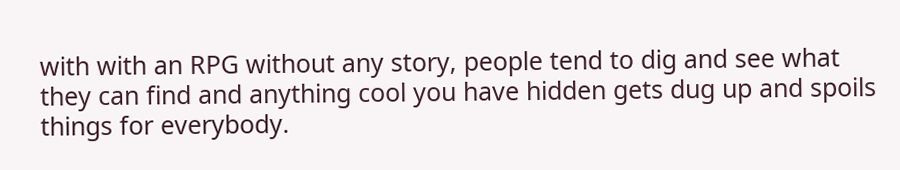with with an RPG without any story, people tend to dig and see what they can find and anything cool you have hidden gets dug up and spoils things for everybody.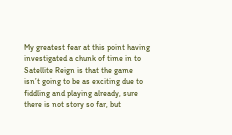My greatest fear at this point having investigated a chunk of time in to Satellite Reign is that the game isn’t going to be as exciting due to fiddling and playing already, sure there is not story so far, but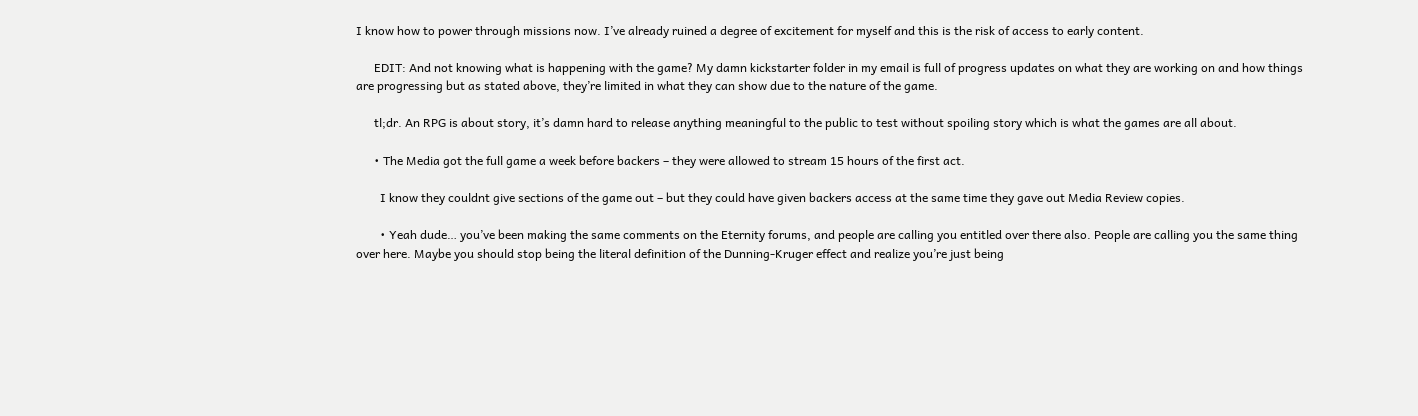I know how to power through missions now. I’ve already ruined a degree of excitement for myself and this is the risk of access to early content.

      EDIT: And not knowing what is happening with the game? My damn kickstarter folder in my email is full of progress updates on what they are working on and how things are progressing but as stated above, they’re limited in what they can show due to the nature of the game.

      tl;dr. An RPG is about story, it’s damn hard to release anything meaningful to the public to test without spoiling story which is what the games are all about.

      • The Media got the full game a week before backers – they were allowed to stream 15 hours of the first act.

        I know they couldnt give sections of the game out – but they could have given backers access at the same time they gave out Media Review copies.

        • Yeah dude… you’ve been making the same comments on the Eternity forums, and people are calling you entitled over there also. People are calling you the same thing over here. Maybe you should stop being the literal definition of the Dunning-Kruger effect and realize you’re just being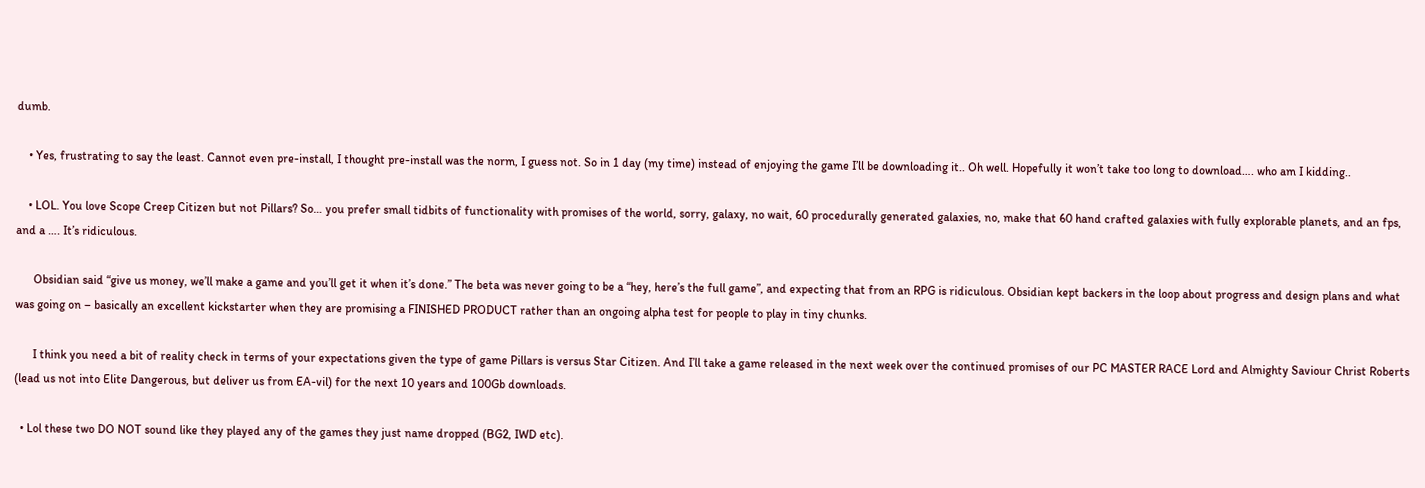dumb.

    • Yes, frustrating to say the least. Cannot even pre-install, I thought pre-install was the norm, I guess not. So in 1 day (my time) instead of enjoying the game I’ll be downloading it.. Oh well. Hopefully it won’t take too long to download…. who am I kidding..

    • LOL. You love Scope Creep Citizen but not Pillars? So… you prefer small tidbits of functionality with promises of the world, sorry, galaxy, no wait, 60 procedurally generated galaxies, no, make that 60 hand crafted galaxies with fully explorable planets, and an fps, and a …. It’s ridiculous.

      Obsidian said “give us money, we’ll make a game and you’ll get it when it’s done.” The beta was never going to be a “hey, here’s the full game”, and expecting that from an RPG is ridiculous. Obsidian kept backers in the loop about progress and design plans and what was going on – basically an excellent kickstarter when they are promising a FINISHED PRODUCT rather than an ongoing alpha test for people to play in tiny chunks.

      I think you need a bit of reality check in terms of your expectations given the type of game Pillars is versus Star Citizen. And I’ll take a game released in the next week over the continued promises of our PC MASTER RACE Lord and Almighty Saviour Christ Roberts (lead us not into Elite Dangerous, but deliver us from EA-vil) for the next 10 years and 100Gb downloads.

  • Lol these two DO NOT sound like they played any of the games they just name dropped (BG2, IWD etc).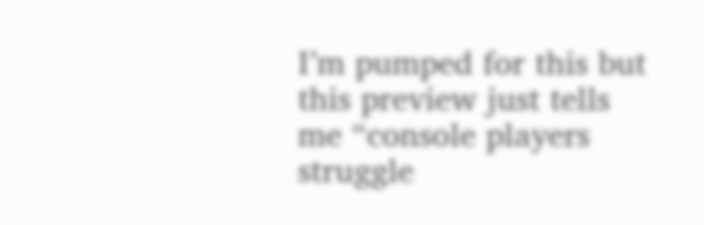I’m pumped for this but this preview just tells me “console players struggle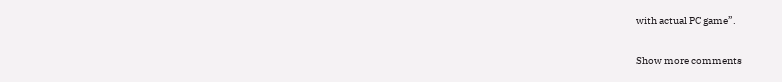with actual PC game”.

Show more comments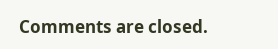Comments are closed.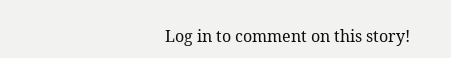Log in to comment on this story!